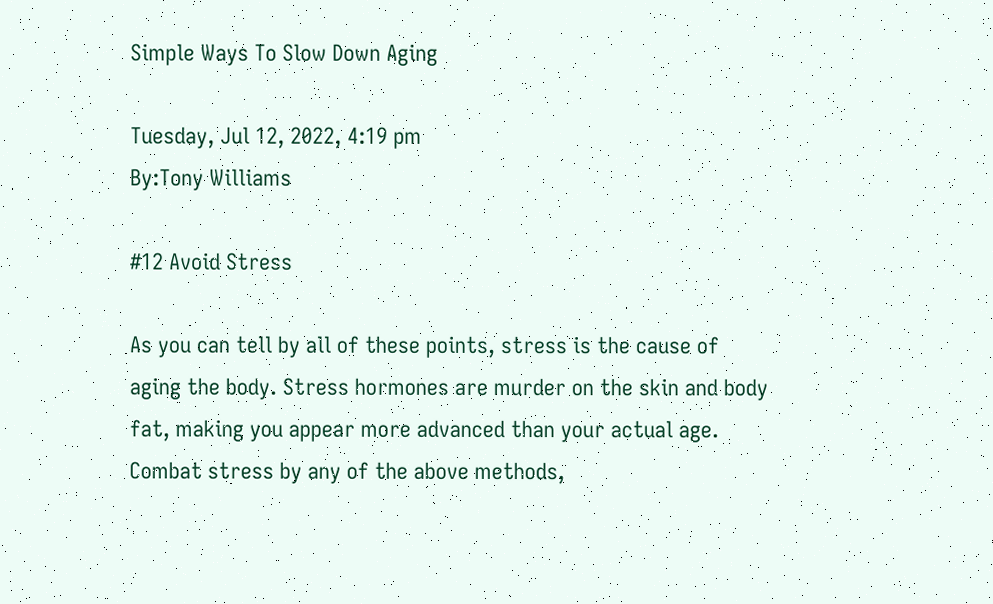Simple Ways To Slow Down Aging

Tuesday, Jul 12, 2022, 4:19 pm
By:Tony Williams

#12 Avoid Stress

As you can tell by all of these points, stress is the cause of aging the body. Stress hormones are murder on the skin and body fat, making you appear more advanced than your actual age. Combat stress by any of the above methods,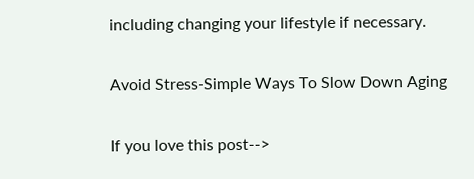including changing your lifestyle if necessary.

Avoid Stress-Simple Ways To Slow Down Aging

If you love this post-->